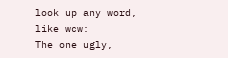look up any word, like wcw:
The one ugly,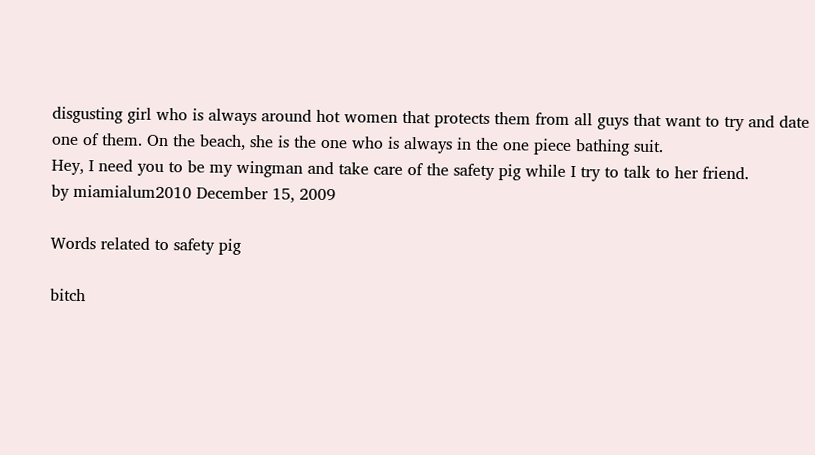disgusting girl who is always around hot women that protects them from all guys that want to try and date one of them. On the beach, she is the one who is always in the one piece bathing suit.
Hey, I need you to be my wingman and take care of the safety pig while I try to talk to her friend.
by miamialum2010 December 15, 2009

Words related to safety pig

bitch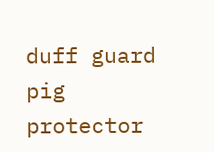duff guard pig protector